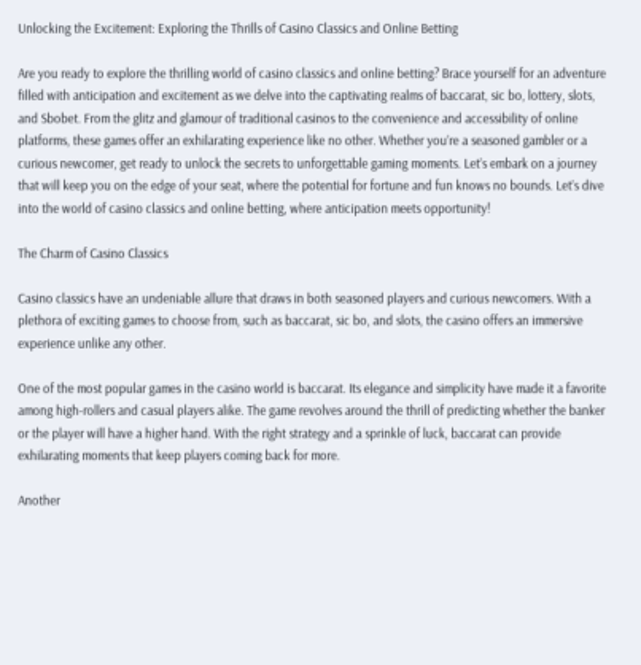Unlocking the Excitement: Exploring the Thrills of Casino Classics and Online Betting

Are you ready to explore the thrilling world of casino classics and online betting? Brace yourself for an adventure filled with anticipation and excitement as we delve into the captivating realms of baccarat, sic bo, lottery, slots, and Sbobet. From the glitz and glamour of traditional casinos to the convenience and accessibility of online platforms, these games offer an exhilarating experience like no other. Whether you’re a seasoned gambler or a curious newcomer, get ready to unlock the secrets to unforgettable gaming moments. Let’s embark on a journey that will keep you on the edge of your seat, where the potential for fortune and fun knows no bounds. Let’s dive into the world of casino classics and online betting, where anticipation meets opportunity!

The Charm of Casino Classics

Casino classics have an undeniable allure that draws in both seasoned players and curious newcomers. With a plethora of exciting games to choose from, such as baccarat, sic bo, and slots, the casino offers an immersive experience unlike any other.

One of the most popular games in the casino world is baccarat. Its elegance and simplicity have made it a favorite among high-rollers and casual players alike. The game revolves around the thrill of predicting whether the banker or the player will have a higher hand. With the right strategy and a sprinkle of luck, baccarat can provide exhilarating moments that keep players coming back for more.

Another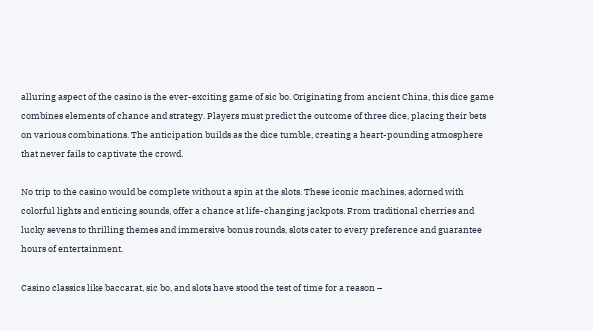alluring aspect of the casino is the ever-exciting game of sic bo. Originating from ancient China, this dice game combines elements of chance and strategy. Players must predict the outcome of three dice, placing their bets on various combinations. The anticipation builds as the dice tumble, creating a heart-pounding atmosphere that never fails to captivate the crowd.

No trip to the casino would be complete without a spin at the slots. These iconic machines, adorned with colorful lights and enticing sounds, offer a chance at life-changing jackpots. From traditional cherries and lucky sevens to thrilling themes and immersive bonus rounds, slots cater to every preference and guarantee hours of entertainment.

Casino classics like baccarat, sic bo, and slots have stood the test of time for a reason –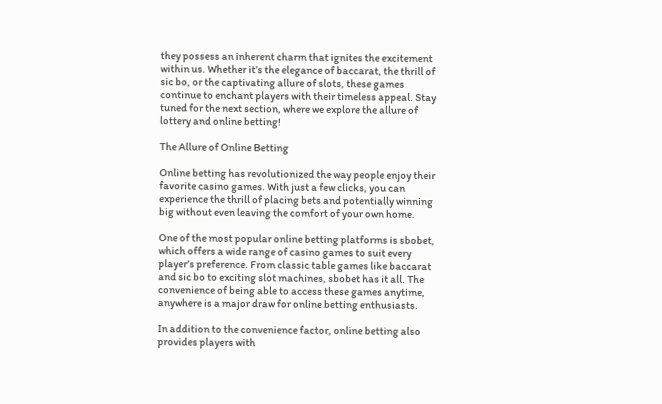they possess an inherent charm that ignites the excitement within us. Whether it’s the elegance of baccarat, the thrill of sic bo, or the captivating allure of slots, these games continue to enchant players with their timeless appeal. Stay tuned for the next section, where we explore the allure of lottery and online betting!

The Allure of Online Betting

Online betting has revolutionized the way people enjoy their favorite casino games. With just a few clicks, you can experience the thrill of placing bets and potentially winning big without even leaving the comfort of your own home.

One of the most popular online betting platforms is sbobet, which offers a wide range of casino games to suit every player’s preference. From classic table games like baccarat and sic bo to exciting slot machines, sbobet has it all. The convenience of being able to access these games anytime, anywhere is a major draw for online betting enthusiasts.

In addition to the convenience factor, online betting also provides players with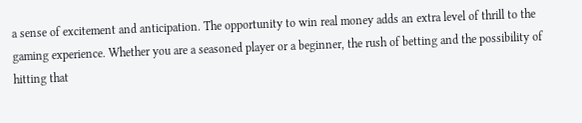a sense of excitement and anticipation. The opportunity to win real money adds an extra level of thrill to the gaming experience. Whether you are a seasoned player or a beginner, the rush of betting and the possibility of hitting that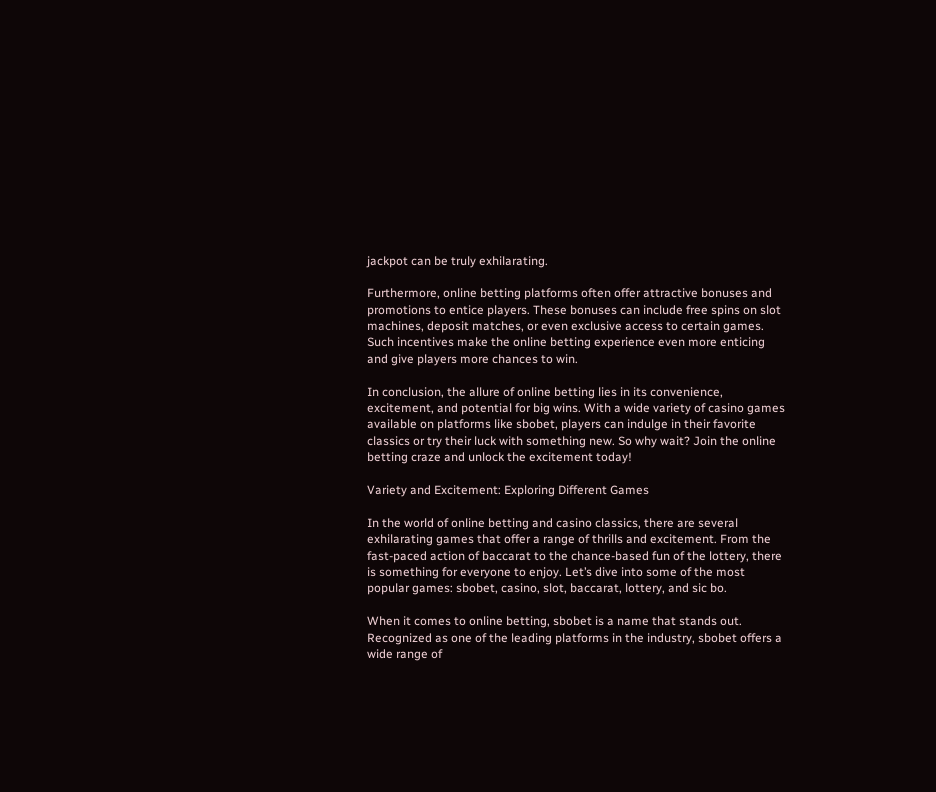jackpot can be truly exhilarating.

Furthermore, online betting platforms often offer attractive bonuses and promotions to entice players. These bonuses can include free spins on slot machines, deposit matches, or even exclusive access to certain games. Such incentives make the online betting experience even more enticing and give players more chances to win.

In conclusion, the allure of online betting lies in its convenience, excitement, and potential for big wins. With a wide variety of casino games available on platforms like sbobet, players can indulge in their favorite classics or try their luck with something new. So why wait? Join the online betting craze and unlock the excitement today!

Variety and Excitement: Exploring Different Games

In the world of online betting and casino classics, there are several exhilarating games that offer a range of thrills and excitement. From the fast-paced action of baccarat to the chance-based fun of the lottery, there is something for everyone to enjoy. Let’s dive into some of the most popular games: sbobet, casino, slot, baccarat, lottery, and sic bo.

When it comes to online betting, sbobet is a name that stands out. Recognized as one of the leading platforms in the industry, sbobet offers a wide range of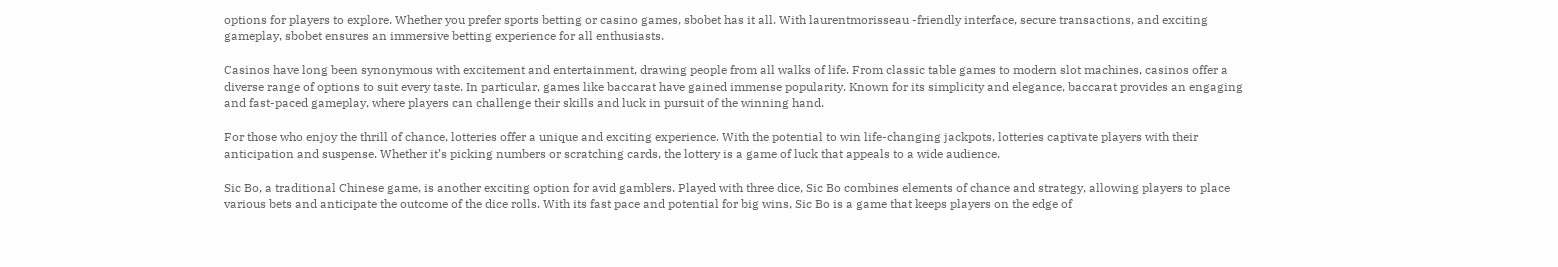options for players to explore. Whether you prefer sports betting or casino games, sbobet has it all. With laurentmorisseau -friendly interface, secure transactions, and exciting gameplay, sbobet ensures an immersive betting experience for all enthusiasts.

Casinos have long been synonymous with excitement and entertainment, drawing people from all walks of life. From classic table games to modern slot machines, casinos offer a diverse range of options to suit every taste. In particular, games like baccarat have gained immense popularity. Known for its simplicity and elegance, baccarat provides an engaging and fast-paced gameplay, where players can challenge their skills and luck in pursuit of the winning hand.

For those who enjoy the thrill of chance, lotteries offer a unique and exciting experience. With the potential to win life-changing jackpots, lotteries captivate players with their anticipation and suspense. Whether it’s picking numbers or scratching cards, the lottery is a game of luck that appeals to a wide audience.

Sic Bo, a traditional Chinese game, is another exciting option for avid gamblers. Played with three dice, Sic Bo combines elements of chance and strategy, allowing players to place various bets and anticipate the outcome of the dice rolls. With its fast pace and potential for big wins, Sic Bo is a game that keeps players on the edge of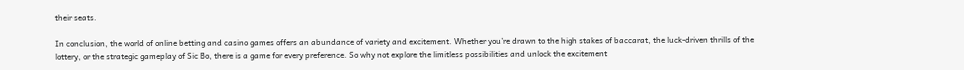their seats.

In conclusion, the world of online betting and casino games offers an abundance of variety and excitement. Whether you’re drawn to the high stakes of baccarat, the luck-driven thrills of the lottery, or the strategic gameplay of Sic Bo, there is a game for every preference. So why not explore the limitless possibilities and unlock the excitement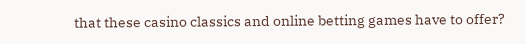that these casino classics and online betting games have to offer?